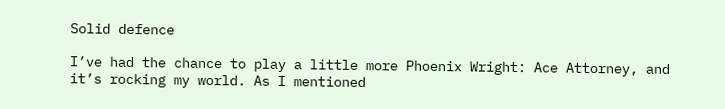Solid defence

I’ve had the chance to play a little more Phoenix Wright: Ace Attorney, and it’s rocking my world. As I mentioned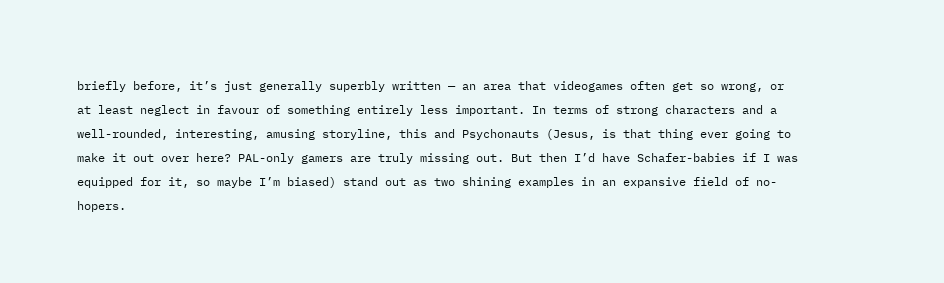briefly before, it’s just generally superbly written — an area that videogames often get so wrong, or at least neglect in favour of something entirely less important. In terms of strong characters and a well-rounded, interesting, amusing storyline, this and Psychonauts (Jesus, is that thing ever going to make it out over here? PAL-only gamers are truly missing out. But then I’d have Schafer-babies if I was equipped for it, so maybe I’m biased) stand out as two shining examples in an expansive field of no-hopers.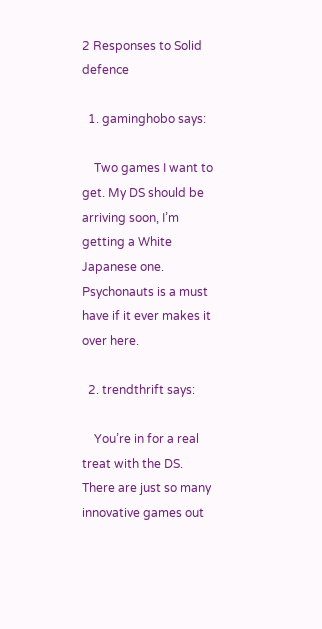2 Responses to Solid defence

  1. gaminghobo says:

    Two games I want to get. My DS should be arriving soon, I’m getting a White Japanese one. Psychonauts is a must have if it ever makes it over here.

  2. trendthrift says:

    You’re in for a real treat with the DS. There are just so many innovative games out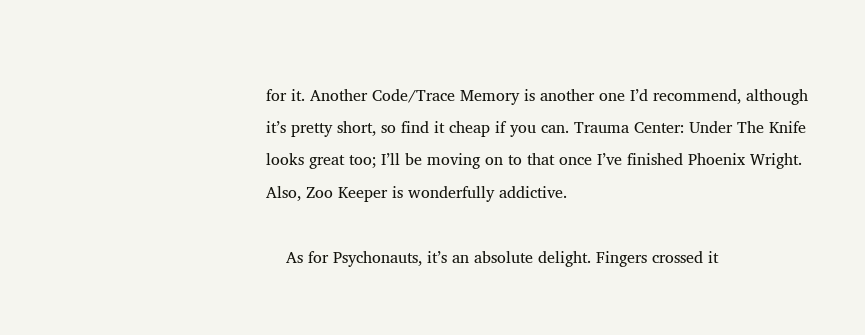for it. Another Code/Trace Memory is another one I’d recommend, although it’s pretty short, so find it cheap if you can. Trauma Center: Under The Knife looks great too; I’ll be moving on to that once I’ve finished Phoenix Wright. Also, Zoo Keeper is wonderfully addictive.

    As for Psychonauts, it’s an absolute delight. Fingers crossed it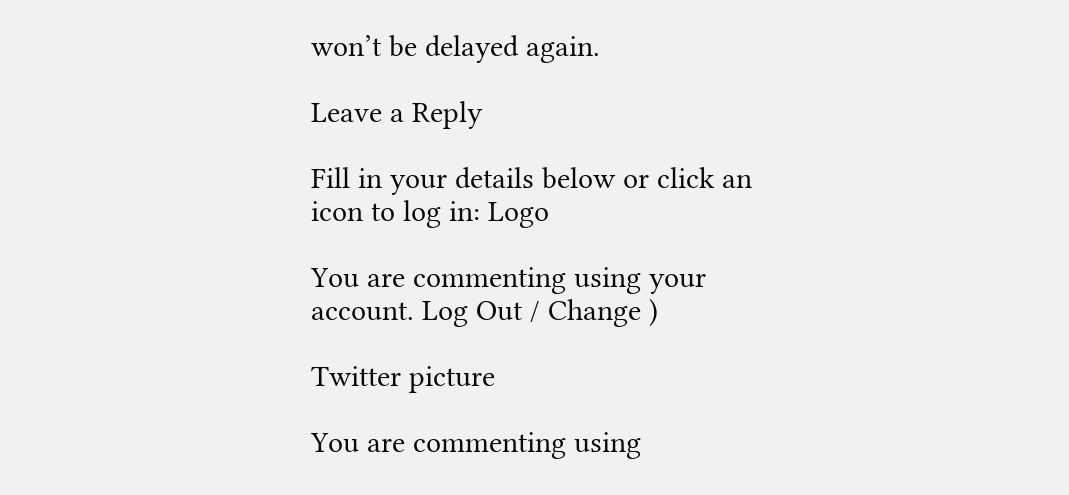won’t be delayed again.

Leave a Reply

Fill in your details below or click an icon to log in: Logo

You are commenting using your account. Log Out / Change )

Twitter picture

You are commenting using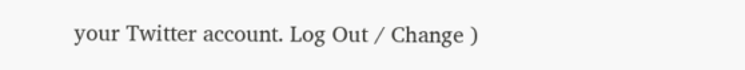your Twitter account. Log Out / Change )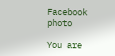Facebook photo

You are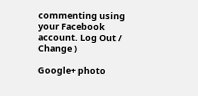commenting using your Facebook account. Log Out / Change )

Google+ photo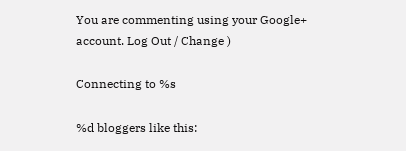You are commenting using your Google+ account. Log Out / Change )

Connecting to %s

%d bloggers like this: